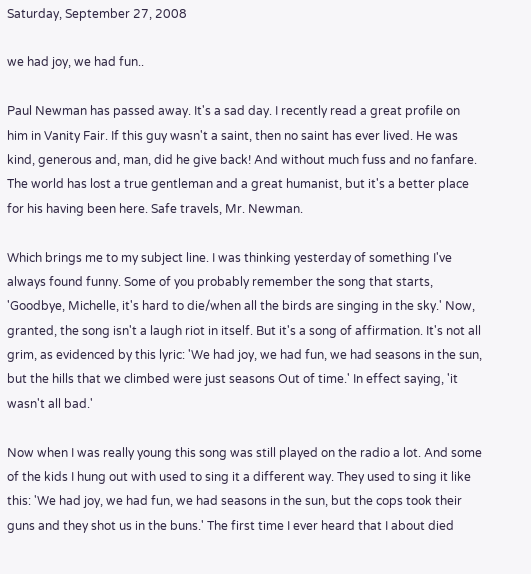Saturday, September 27, 2008

we had joy, we had fun..

Paul Newman has passed away. It's a sad day. I recently read a great profile on him in Vanity Fair. If this guy wasn't a saint, then no saint has ever lived. He was kind, generous and, man, did he give back! And without much fuss and no fanfare. The world has lost a true gentleman and a great humanist, but it's a better place for his having been here. Safe travels, Mr. Newman.

Which brings me to my subject line. I was thinking yesterday of something I've always found funny. Some of you probably remember the song that starts, 'Goodbye, Michelle, it's hard to die/when all the birds are singing in the sky.' Now, granted, the song isn't a laugh riot in itself. But it's a song of affirmation. It's not all grim, as evidenced by this lyric: 'We had joy, we had fun, we had seasons in the sun, but the hills that we climbed were just seasons Out of time.' In effect saying, 'it wasn't all bad.'

Now when I was really young this song was still played on the radio a lot. And some of the kids I hung out with used to sing it a different way. They used to sing it like this: 'We had joy, we had fun, we had seasons in the sun, but the cops took their guns and they shot us in the buns.' The first time I ever heard that I about died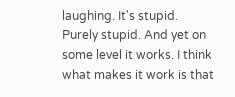laughing. It's stupid. Purely stupid. And yet on some level it works. I think what makes it work is that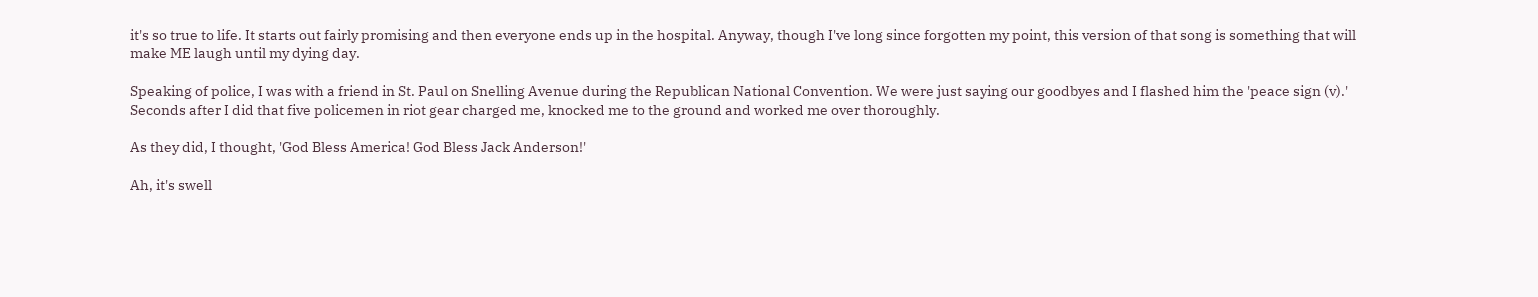it's so true to life. It starts out fairly promising and then everyone ends up in the hospital. Anyway, though I've long since forgotten my point, this version of that song is something that will make ME laugh until my dying day.

Speaking of police, I was with a friend in St. Paul on Snelling Avenue during the Republican National Convention. We were just saying our goodbyes and I flashed him the 'peace sign (v).' Seconds after I did that five policemen in riot gear charged me, knocked me to the ground and worked me over thoroughly.

As they did, I thought, 'God Bless America! God Bless Jack Anderson!'

Ah, it's swell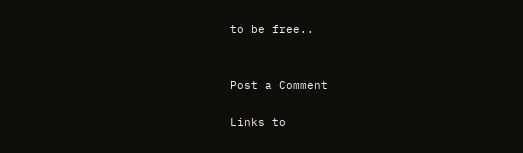to be free..


Post a Comment

Links to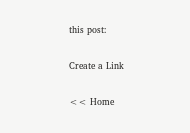this post:

Create a Link

<< Home